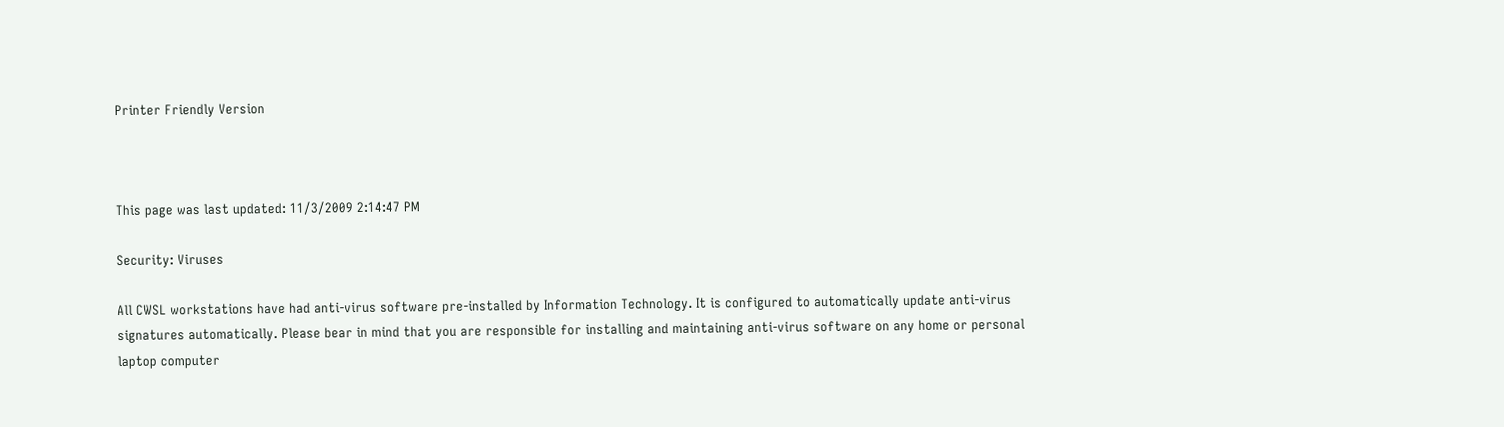Printer Friendly Version



This page was last updated: 11/3/2009 2:14:47 PM

Security: Viruses

All CWSL workstations have had anti-virus software pre-installed by Information Technology. It is configured to automatically update anti-virus signatures automatically. Please bear in mind that you are responsible for installing and maintaining anti-virus software on any home or personal laptop computer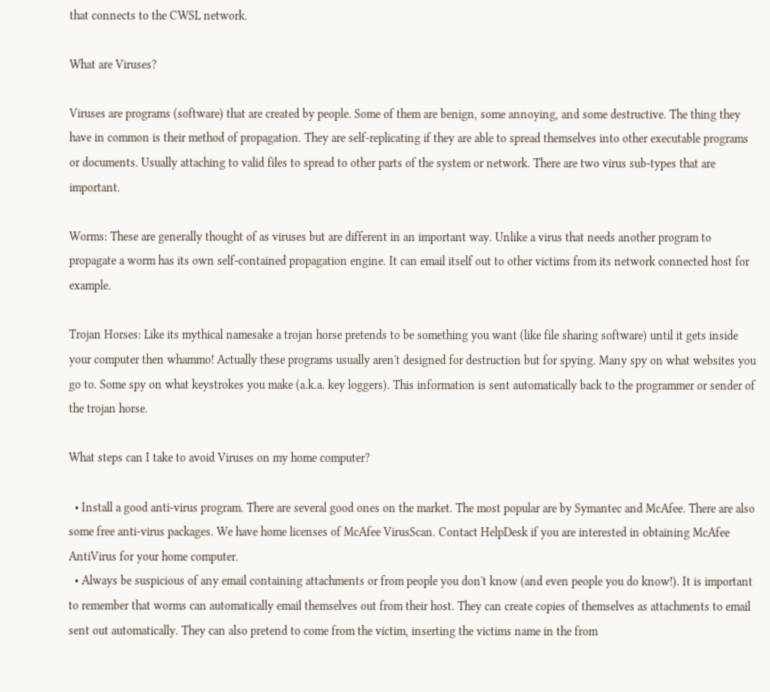that connects to the CWSL network.

What are Viruses?

Viruses are programs (software) that are created by people. Some of them are benign, some annoying, and some destructive. The thing they have in common is their method of propagation. They are self-replicating if they are able to spread themselves into other executable programs or documents. Usually attaching to valid files to spread to other parts of the system or network. There are two virus sub-types that are important.

Worms: These are generally thought of as viruses but are different in an important way. Unlike a virus that needs another program to propagate a worm has its own self-contained propagation engine. It can email itself out to other victims from its network connected host for example.

Trojan Horses: Like its mythical namesake a trojan horse pretends to be something you want (like file sharing software) until it gets inside your computer then whammo! Actually these programs usually aren't designed for destruction but for spying. Many spy on what websites you go to. Some spy on what keystrokes you make (a.k.a. key loggers). This information is sent automatically back to the programmer or sender of the trojan horse.

What steps can I take to avoid Viruses on my home computer?

  • Install a good anti-virus program. There are several good ones on the market. The most popular are by Symantec and McAfee. There are also some free anti-virus packages. We have home licenses of McAfee VirusScan. Contact HelpDesk if you are interested in obtaining McAfee AntiVirus for your home computer.
  • Always be suspicious of any email containing attachments or from people you don't know (and even people you do know!). It is important to remember that worms can automatically email themselves out from their host. They can create copies of themselves as attachments to email sent out automatically. They can also pretend to come from the victim, inserting the victims name in the from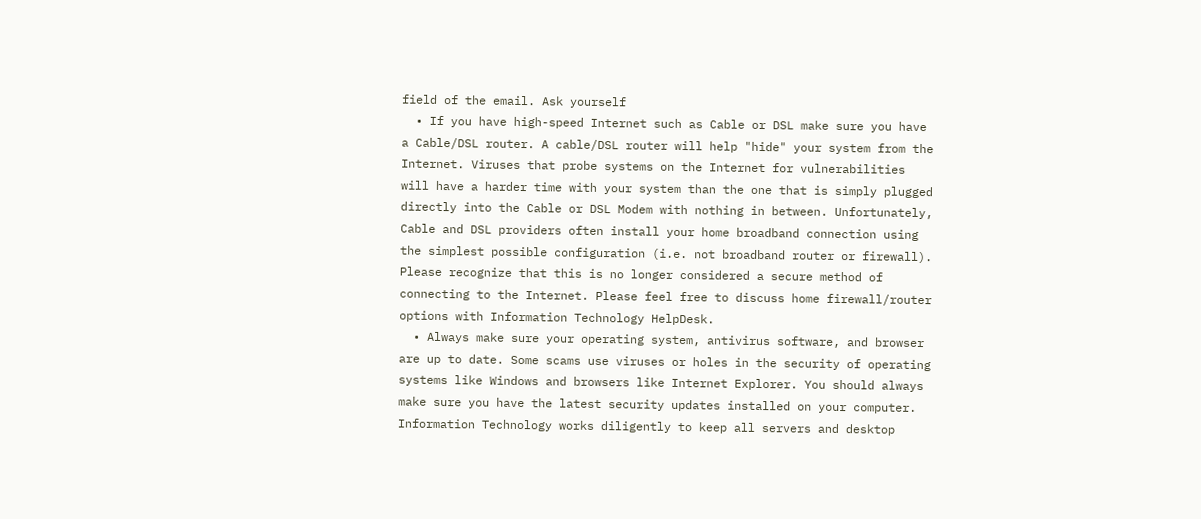field of the email. Ask yourself
  • If you have high-speed Internet such as Cable or DSL make sure you have a Cable/DSL router. A cable/DSL router will help "hide" your system from the Internet. Viruses that probe systems on the Internet for vulnerabilities will have a harder time with your system than the one that is simply plugged directly into the Cable or DSL Modem with nothing in between. Unfortunately, Cable and DSL providers often install your home broadband connection using the simplest possible configuration (i.e. not broadband router or firewall). Please recognize that this is no longer considered a secure method of connecting to the Internet. Please feel free to discuss home firewall/router options with Information Technology HelpDesk.
  • Always make sure your operating system, antivirus software, and browser are up to date. Some scams use viruses or holes in the security of operating systems like Windows and browsers like Internet Explorer. You should always make sure you have the latest security updates installed on your computer. Information Technology works diligently to keep all servers and desktop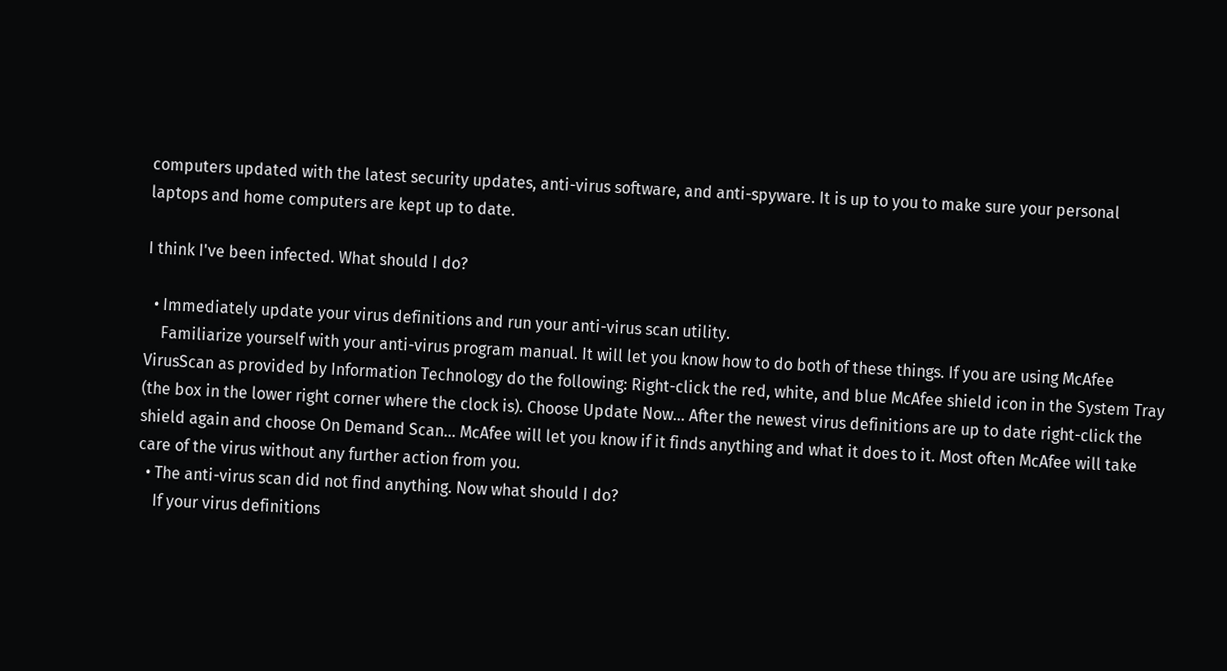computers updated with the latest security updates, anti-virus software, and anti-spyware. It is up to you to make sure your personal laptops and home computers are kept up to date.

I think I've been infected. What should I do?

  • Immediately update your virus definitions and run your anti-virus scan utility.
    Familiarize yourself with your anti-virus program manual. It will let you know how to do both of these things. If you are using McAfee VirusScan as provided by Information Technology do the following: Right-click the red, white, and blue McAfee shield icon in the System Tray (the box in the lower right corner where the clock is). Choose Update Now... After the newest virus definitions are up to date right-click the shield again and choose On Demand Scan... McAfee will let you know if it finds anything and what it does to it. Most often McAfee will take care of the virus without any further action from you.
  • The anti-virus scan did not find anything. Now what should I do?
    If your virus definitions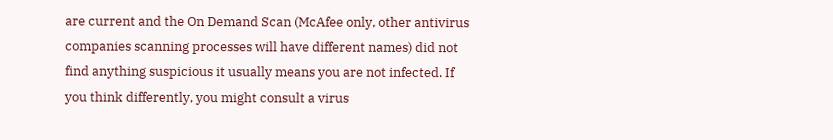are current and the On Demand Scan (McAfee only, other antivirus companies scanning processes will have different names) did not find anything suspicious it usually means you are not infected. If you think differently, you might consult a virus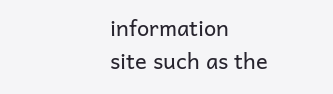information site such as the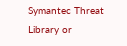Symantec Threat Library or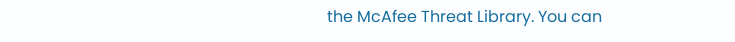the McAfee Threat Library. You can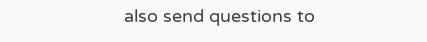also send questions to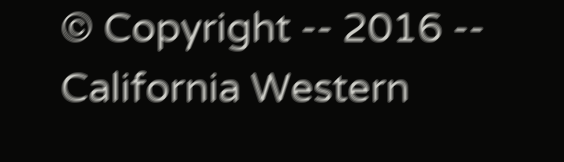© Copyright -- 2016 -- California Western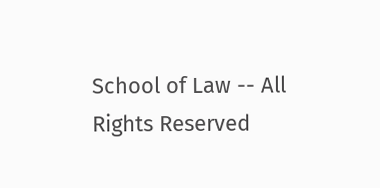School of Law -- All Rights Reserved